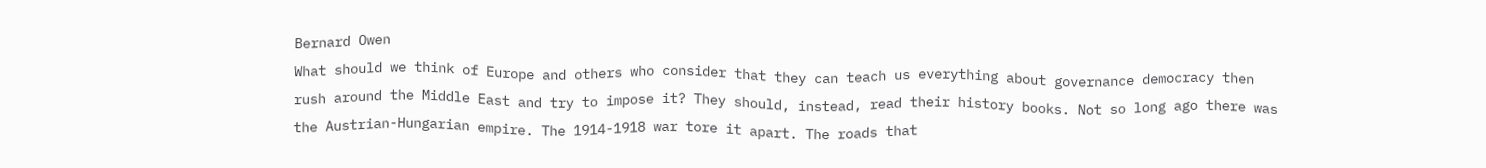Bernard Owen
What should we think of Europe and others who consider that they can teach us everything about governance democracy then rush around the Middle East and try to impose it? They should, instead, read their history books. Not so long ago there was the Austrian-Hungarian empire. The 1914-1918 war tore it apart. The roads that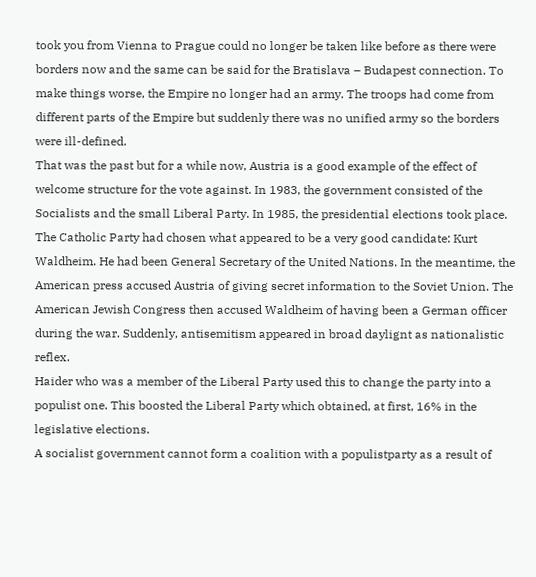took you from Vienna to Prague could no longer be taken like before as there were borders now and the same can be said for the Bratislava – Budapest connection. To make things worse, the Empire no longer had an army. The troops had come from different parts of the Empire but suddenly there was no unified army so the borders were ill-defined.
That was the past but for a while now, Austria is a good example of the effect of welcome structure for the vote against. In 1983, the government consisted of the Socialists and the small Liberal Party. In 1985, the presidential elections took place. The Catholic Party had chosen what appeared to be a very good candidate: Kurt Waldheim. He had been General Secretary of the United Nations. In the meantime, the American press accused Austria of giving secret information to the Soviet Union. The American Jewish Congress then accused Waldheim of having been a German officer during the war. Suddenly, antisemitism appeared in broad daylignt as nationalistic reflex.
Haider who was a member of the Liberal Party used this to change the party into a populist one. This boosted the Liberal Party which obtained, at first, 16% in the legislative elections.
A socialist government cannot form a coalition with a populistparty as a result of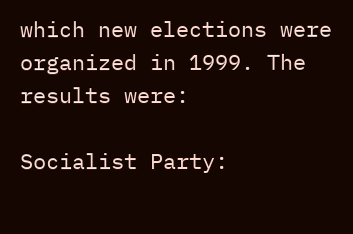which new elections were organized in 1999. The results were:

Socialist Party: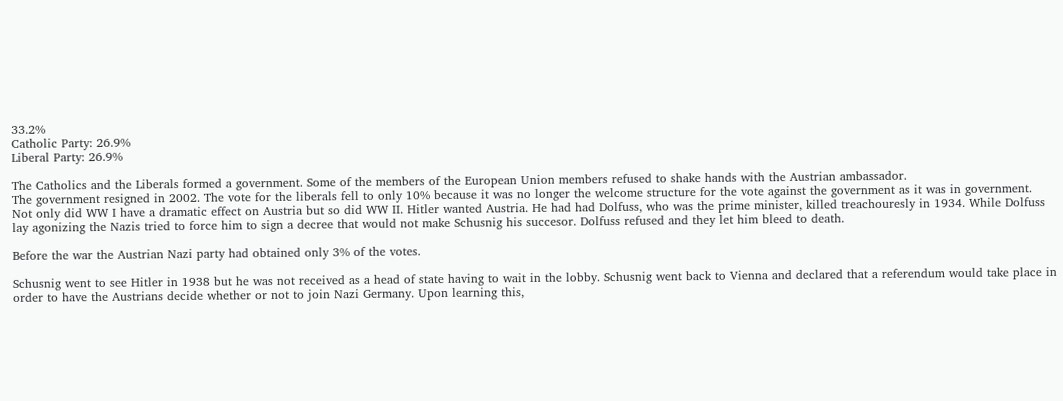33.2%
Catholic Party: 26.9%
Liberal Party: 26.9%

The Catholics and the Liberals formed a government. Some of the members of the European Union members refused to shake hands with the Austrian ambassador.
The government resigned in 2002. The vote for the liberals fell to only 10% because it was no longer the welcome structure for the vote against the government as it was in government.
Not only did WW I have a dramatic effect on Austria but so did WW II. Hitler wanted Austria. He had had Dolfuss, who was the prime minister, killed treachouresly in 1934. While Dolfuss lay agonizing the Nazis tried to force him to sign a decree that would not make Schusnig his succesor. Dolfuss refused and they let him bleed to death.

Before the war the Austrian Nazi party had obtained only 3% of the votes.

Schusnig went to see Hitler in 1938 but he was not received as a head of state having to wait in the lobby. Schusnig went back to Vienna and declared that a referendum would take place in order to have the Austrians decide whether or not to join Nazi Germany. Upon learning this,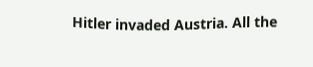Hitler invaded Austria. All the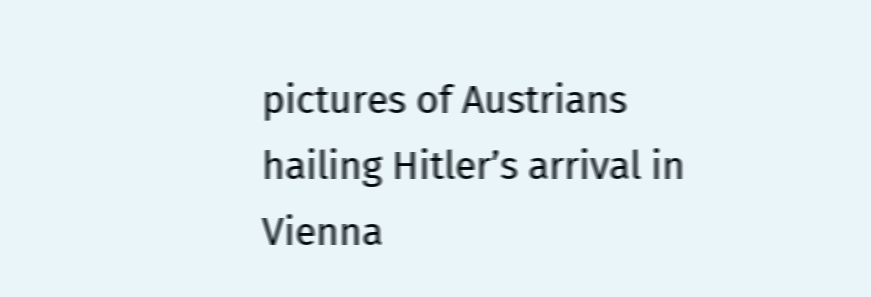pictures of Austrians hailing Hitler’s arrival in Vienna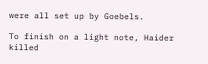were all set up by Goebels.

To finish on a light note, Haider killed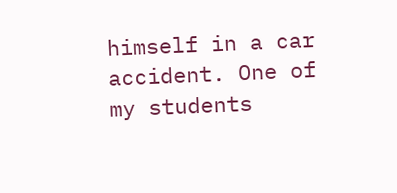himself in a car accident. One of my students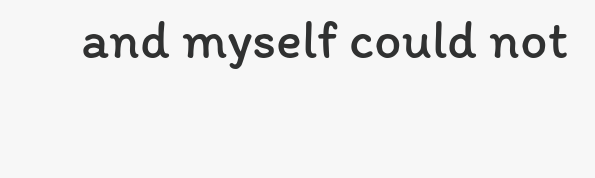and myself could not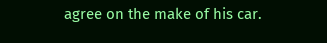agree on the make of his car.